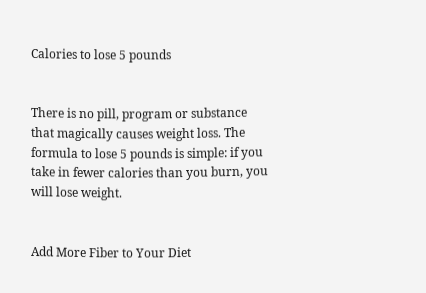Calories to lose 5 pounds


There is no pill, program or substance that magically causes weight loss. The formula to lose 5 pounds is simple: if you take in fewer calories than you burn, you will lose weight.


Add More Fiber to Your Diet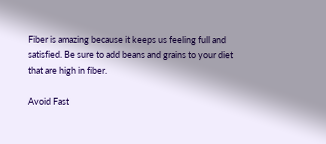Fiber is amazing because it keeps us feeling full and satisfied. Be sure to add beans and grains to your diet that are high in fiber.

Avoid Fast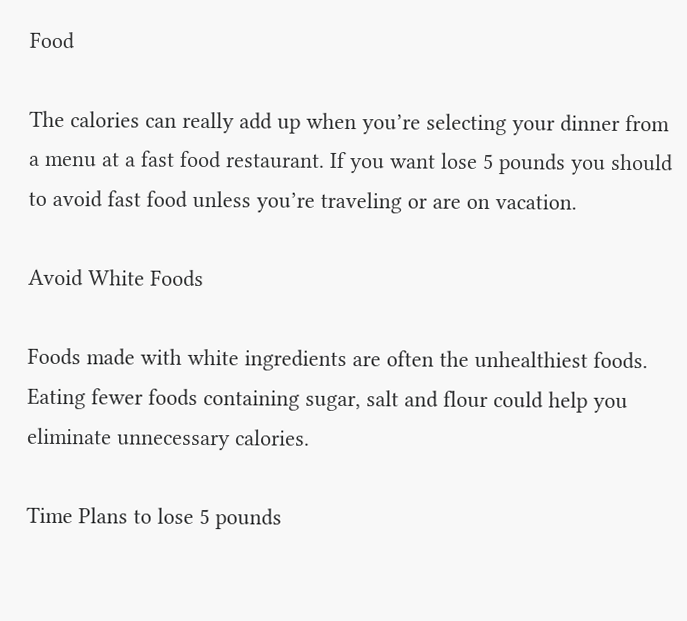Food

The calories can really add up when you’re selecting your dinner from a menu at a fast food restaurant. If you want lose 5 pounds you should to avoid fast food unless you’re traveling or are on vacation.

Avoid White Foods

Foods made with white ingredients are often the unhealthiest foods. Eating fewer foods containing sugar, salt and flour could help you eliminate unnecessary calories.

Time Plans to lose 5 pounds